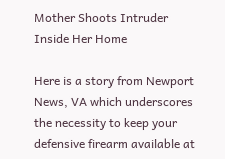Mother Shoots Intruder Inside Her Home

Here is a story from Newport News, VA which underscores the necessity to keep your defensive firearm available at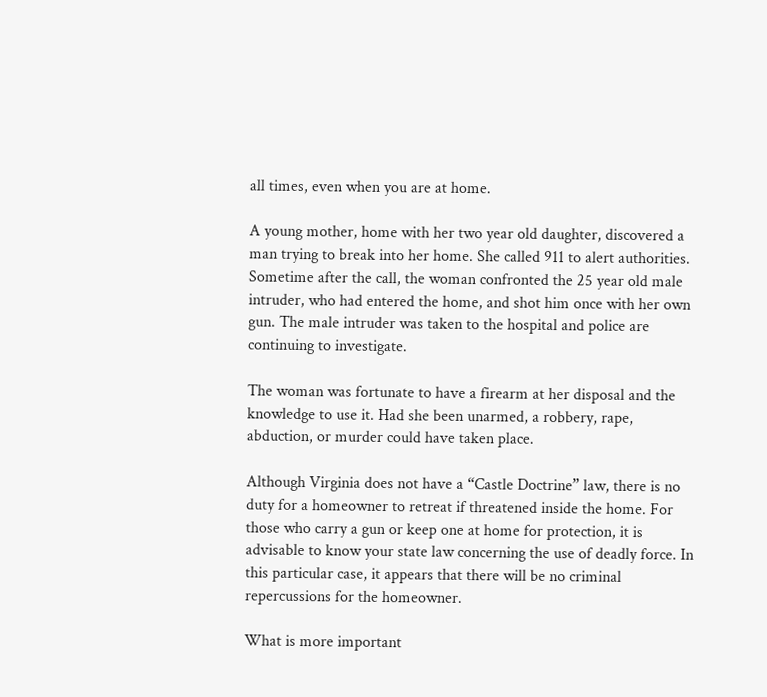all times, even when you are at home.

A young mother, home with her two year old daughter, discovered a man trying to break into her home. She called 911 to alert authorities. Sometime after the call, the woman confronted the 25 year old male intruder, who had entered the home, and shot him once with her own gun. The male intruder was taken to the hospital and police are continuing to investigate.

The woman was fortunate to have a firearm at her disposal and the knowledge to use it. Had she been unarmed, a robbery, rape, abduction, or murder could have taken place.

Although Virginia does not have a “Castle Doctrine” law, there is no duty for a homeowner to retreat if threatened inside the home. For those who carry a gun or keep one at home for protection, it is advisable to know your state law concerning the use of deadly force. In this particular case, it appears that there will be no criminal repercussions for the homeowner.

What is more important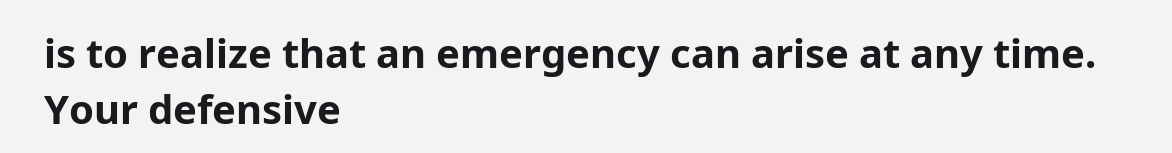is to realize that an emergency can arise at any time. Your defensive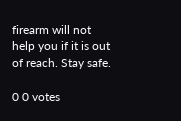firearm will not help you if it is out of reach. Stay safe.

0 0 votes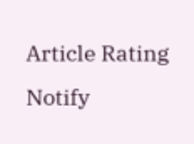Article Rating
Notify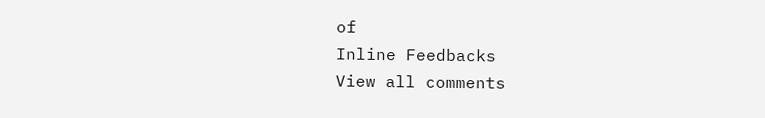of
Inline Feedbacks
View all comments